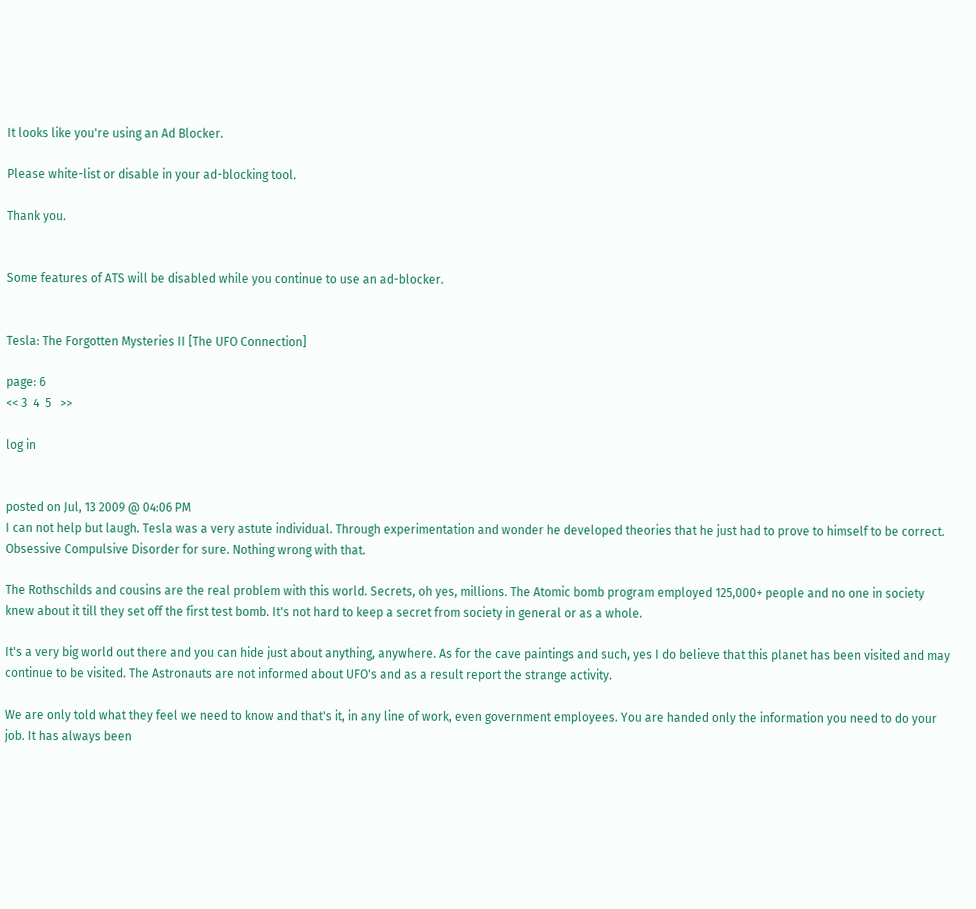It looks like you're using an Ad Blocker.

Please white-list or disable in your ad-blocking tool.

Thank you.


Some features of ATS will be disabled while you continue to use an ad-blocker.


Tesla: The Forgotten Mysteries II [The UFO Connection]

page: 6
<< 3  4  5   >>

log in


posted on Jul, 13 2009 @ 04:06 PM
I can not help but laugh. Tesla was a very astute individual. Through experimentation and wonder he developed theories that he just had to prove to himself to be correct. Obsessive Compulsive Disorder for sure. Nothing wrong with that.

The Rothschilds and cousins are the real problem with this world. Secrets, oh yes, millions. The Atomic bomb program employed 125,000+ people and no one in society knew about it till they set off the first test bomb. It's not hard to keep a secret from society in general or as a whole.

It's a very big world out there and you can hide just about anything, anywhere. As for the cave paintings and such, yes I do believe that this planet has been visited and may continue to be visited. The Astronauts are not informed about UFO's and as a result report the strange activity.

We are only told what they feel we need to know and that's it, in any line of work, even government employees. You are handed only the information you need to do your job. It has always been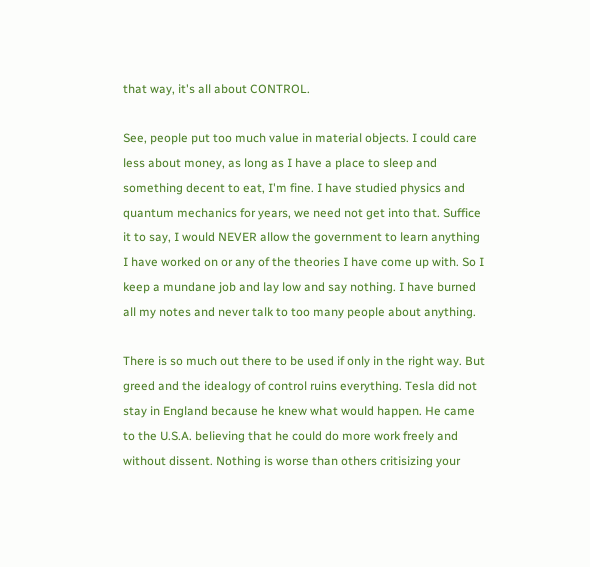that way, it's all about CONTROL.

See, people put too much value in material objects. I could care less about money, as long as I have a place to sleep and something decent to eat, I'm fine. I have studied physics and quantum mechanics for years, we need not get into that. Suffice it to say, I would NEVER allow the government to learn anything I have worked on or any of the theories I have come up with. So I keep a mundane job and lay low and say nothing. I have burned all my notes and never talk to too many people about anything.

There is so much out there to be used if only in the right way. But greed and the idealogy of control ruins everything. Tesla did not stay in England because he knew what would happen. He came to the U.S.A. believing that he could do more work freely and without dissent. Nothing is worse than others critisizing your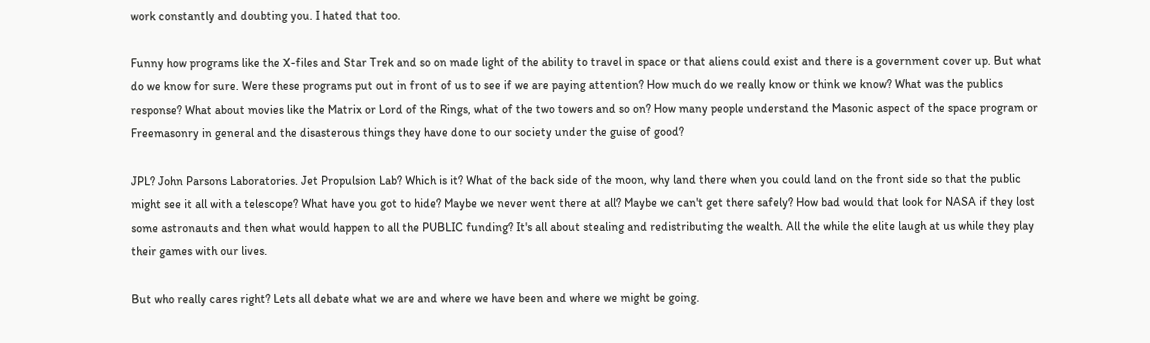work constantly and doubting you. I hated that too.

Funny how programs like the X-files and Star Trek and so on made light of the ability to travel in space or that aliens could exist and there is a government cover up. But what do we know for sure. Were these programs put out in front of us to see if we are paying attention? How much do we really know or think we know? What was the publics response? What about movies like the Matrix or Lord of the Rings, what of the two towers and so on? How many people understand the Masonic aspect of the space program or Freemasonry in general and the disasterous things they have done to our society under the guise of good?

JPL? John Parsons Laboratories. Jet Propulsion Lab? Which is it? What of the back side of the moon, why land there when you could land on the front side so that the public might see it all with a telescope? What have you got to hide? Maybe we never went there at all? Maybe we can't get there safely? How bad would that look for NASA if they lost some astronauts and then what would happen to all the PUBLIC funding? It's all about stealing and redistributing the wealth. All the while the elite laugh at us while they play their games with our lives.

But who really cares right? Lets all debate what we are and where we have been and where we might be going.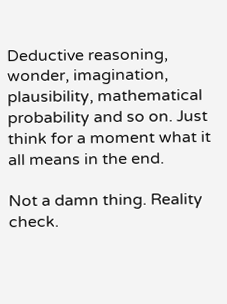Deductive reasoning, wonder, imagination, plausibility, mathematical probability and so on. Just think for a moment what it all means in the end.

Not a damn thing. Reality check.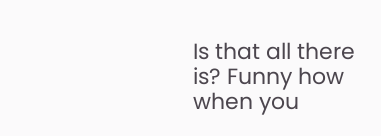Is that all there is? Funny how when you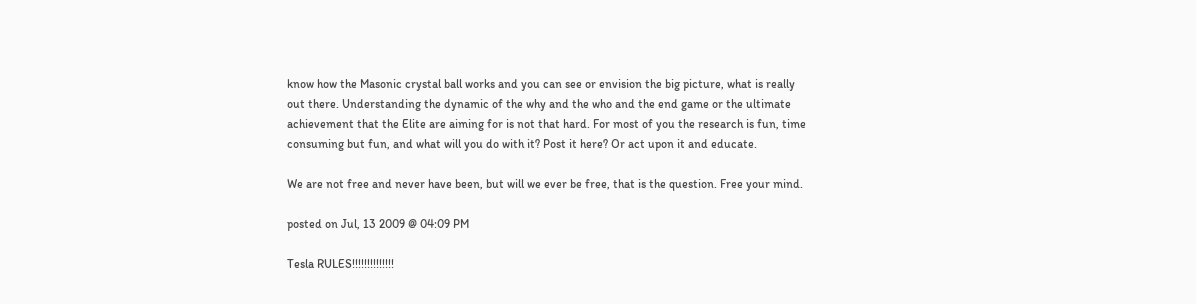know how the Masonic crystal ball works and you can see or envision the big picture, what is really out there. Understanding the dynamic of the why and the who and the end game or the ultimate achievement that the Elite are aiming for is not that hard. For most of you the research is fun, time consuming but fun, and what will you do with it? Post it here? Or act upon it and educate.

We are not free and never have been, but will we ever be free, that is the question. Free your mind.

posted on Jul, 13 2009 @ 04:09 PM

Tesla RULES!!!!!!!!!!!!!!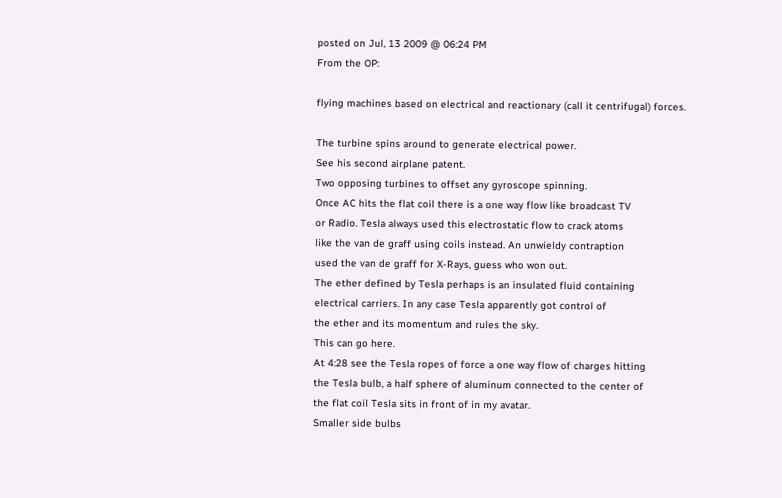posted on Jul, 13 2009 @ 06:24 PM
From the OP:

flying machines based on electrical and reactionary (call it centrifugal) forces.

The turbine spins around to generate electrical power.
See his second airplane patent.
Two opposing turbines to offset any gyroscope spinning.
Once AC hits the flat coil there is a one way flow like broadcast TV
or Radio. Tesla always used this electrostatic flow to crack atoms
like the van de graff using coils instead. An unwieldy contraption
used the van de graff for X-Rays, guess who won out.
The ether defined by Tesla perhaps is an insulated fluid containing
electrical carriers. In any case Tesla apparently got control of
the ether and its momentum and rules the sky.
This can go here.
At 4:28 see the Tesla ropes of force a one way flow of charges hitting
the Tesla bulb, a half sphere of aluminum connected to the center of
the flat coil Tesla sits in front of in my avatar.
Smaller side bulbs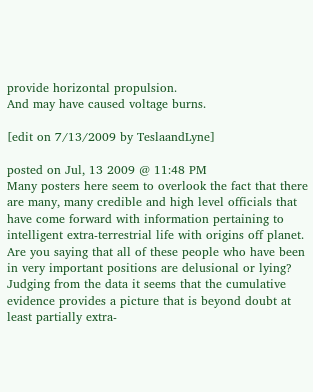provide horizontal propulsion.
And may have caused voltage burns.

[edit on 7/13/2009 by TeslaandLyne]

posted on Jul, 13 2009 @ 11:48 PM
Many posters here seem to overlook the fact that there are many, many credible and high level officials that have come forward with information pertaining to intelligent extra-terrestrial life with origins off planet. Are you saying that all of these people who have been in very important positions are delusional or lying? Judging from the data it seems that the cumulative evidence provides a picture that is beyond doubt at least partially extra-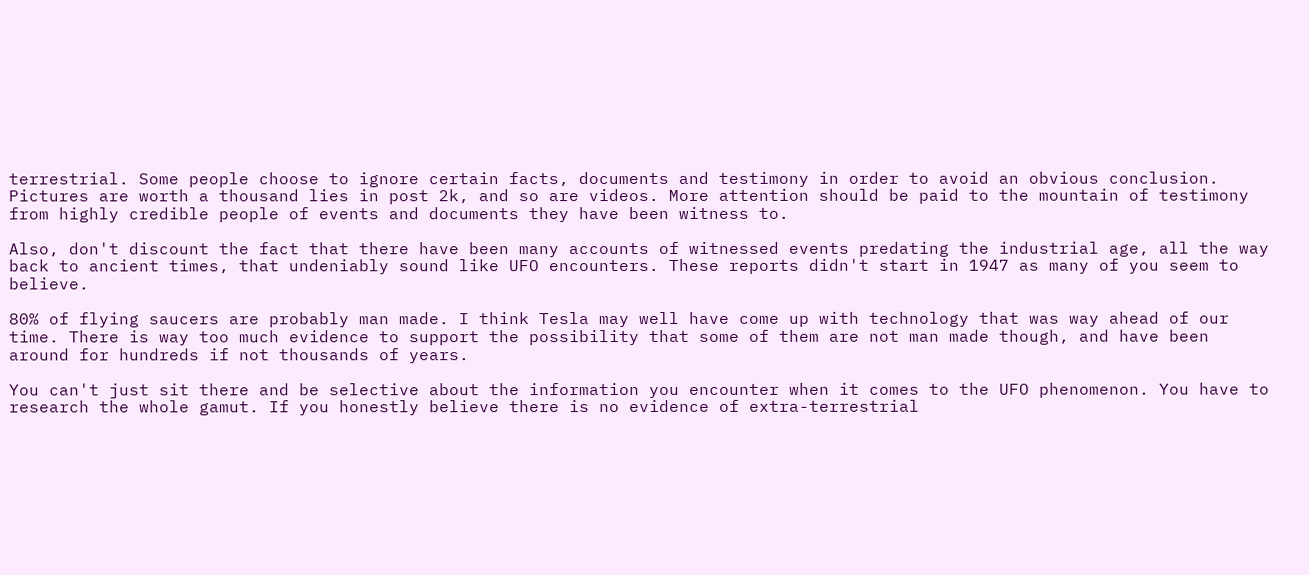terrestrial. Some people choose to ignore certain facts, documents and testimony in order to avoid an obvious conclusion. Pictures are worth a thousand lies in post 2k, and so are videos. More attention should be paid to the mountain of testimony from highly credible people of events and documents they have been witness to.

Also, don't discount the fact that there have been many accounts of witnessed events predating the industrial age, all the way back to ancient times, that undeniably sound like UFO encounters. These reports didn't start in 1947 as many of you seem to believe.

80% of flying saucers are probably man made. I think Tesla may well have come up with technology that was way ahead of our time. There is way too much evidence to support the possibility that some of them are not man made though, and have been around for hundreds if not thousands of years.

You can't just sit there and be selective about the information you encounter when it comes to the UFO phenomenon. You have to research the whole gamut. If you honestly believe there is no evidence of extra-terrestrial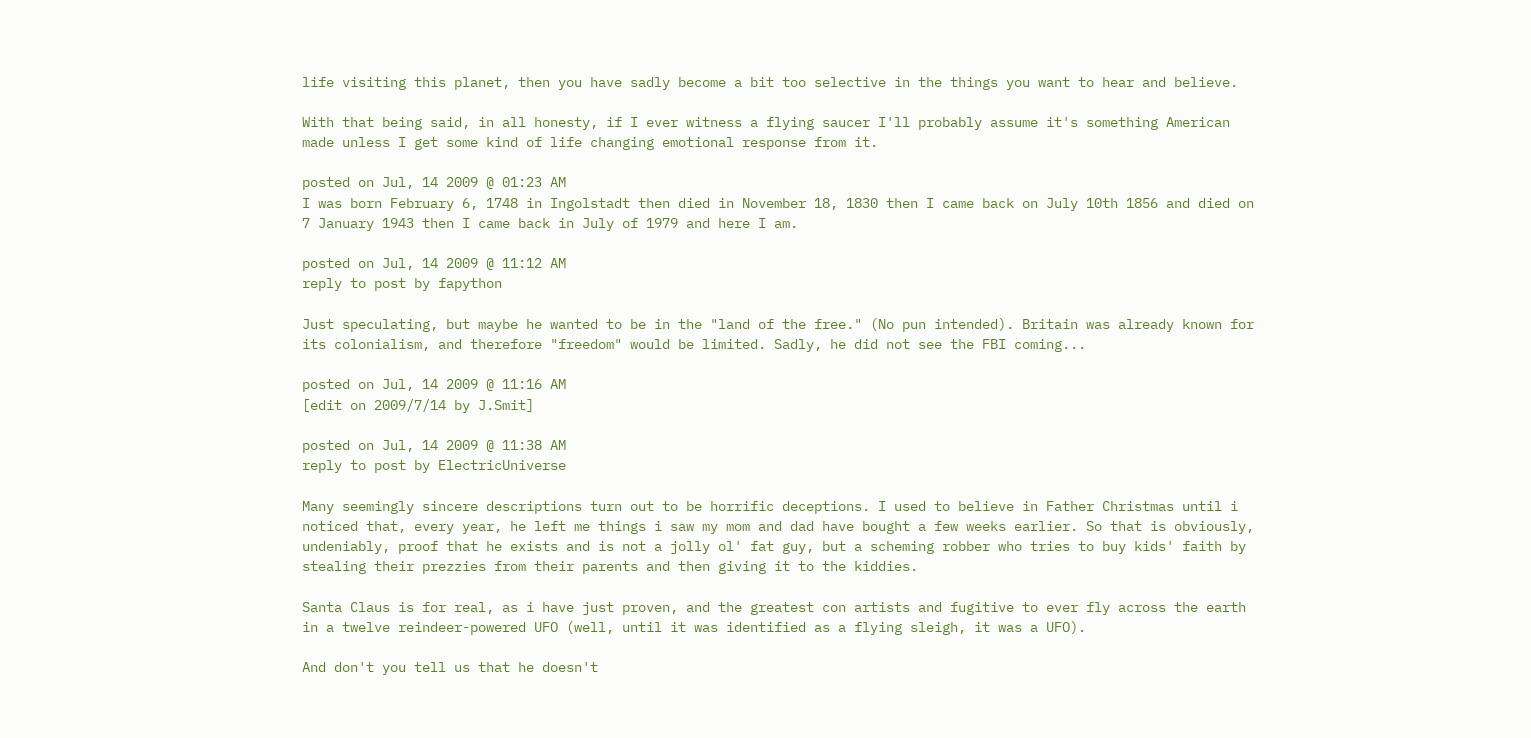life visiting this planet, then you have sadly become a bit too selective in the things you want to hear and believe.

With that being said, in all honesty, if I ever witness a flying saucer I'll probably assume it's something American made unless I get some kind of life changing emotional response from it.

posted on Jul, 14 2009 @ 01:23 AM
I was born February 6, 1748 in Ingolstadt then died in November 18, 1830 then I came back on July 10th 1856 and died on 7 January 1943 then I came back in July of 1979 and here I am.

posted on Jul, 14 2009 @ 11:12 AM
reply to post by fapython

Just speculating, but maybe he wanted to be in the "land of the free." (No pun intended). Britain was already known for its colonialism, and therefore "freedom" would be limited. Sadly, he did not see the FBI coming...

posted on Jul, 14 2009 @ 11:16 AM
[edit on 2009/7/14 by J.Smit]

posted on Jul, 14 2009 @ 11:38 AM
reply to post by ElectricUniverse

Many seemingly sincere descriptions turn out to be horrific deceptions. I used to believe in Father Christmas until i noticed that, every year, he left me things i saw my mom and dad have bought a few weeks earlier. So that is obviously, undeniably, proof that he exists and is not a jolly ol' fat guy, but a scheming robber who tries to buy kids' faith by stealing their prezzies from their parents and then giving it to the kiddies.

Santa Claus is for real, as i have just proven, and the greatest con artists and fugitive to ever fly across the earth in a twelve reindeer-powered UFO (well, until it was identified as a flying sleigh, it was a UFO).

And don't you tell us that he doesn't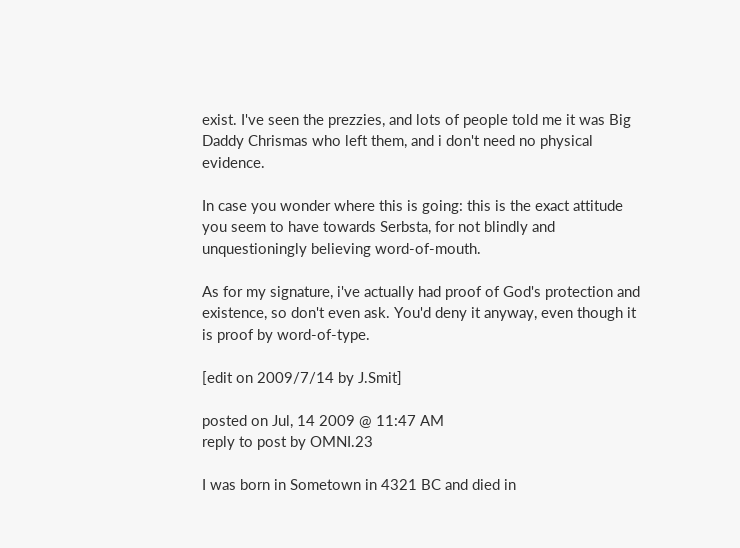exist. I've seen the prezzies, and lots of people told me it was Big Daddy Chrismas who left them, and i don't need no physical evidence.

In case you wonder where this is going: this is the exact attitude you seem to have towards Serbsta, for not blindly and unquestioningly believing word-of-mouth.

As for my signature, i've actually had proof of God's protection and existence, so don't even ask. You'd deny it anyway, even though it is proof by word-of-type.

[edit on 2009/7/14 by J.Smit]

posted on Jul, 14 2009 @ 11:47 AM
reply to post by OMNI.23

I was born in Sometown in 4321 BC and died in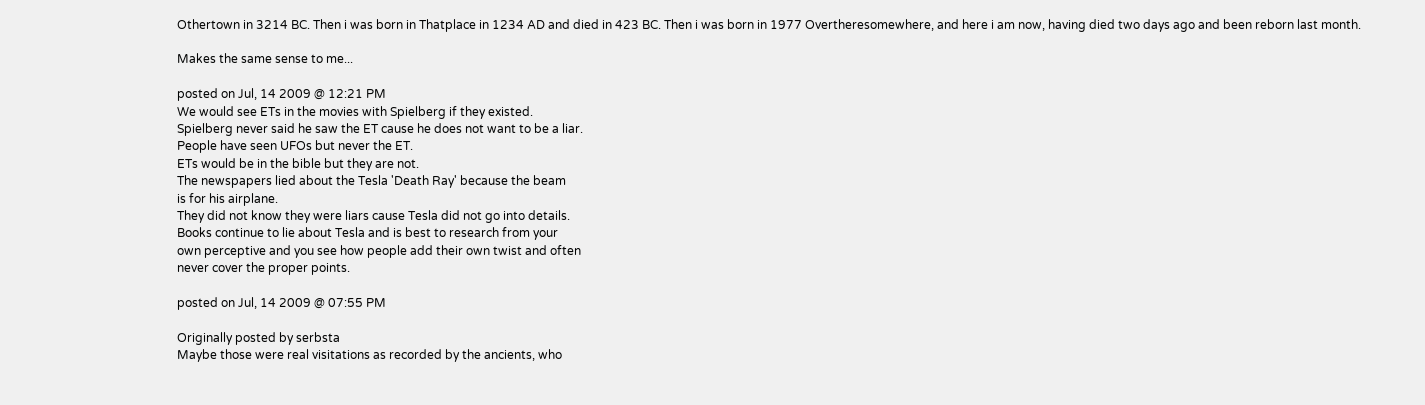Othertown in 3214 BC. Then i was born in Thatplace in 1234 AD and died in 423 BC. Then i was born in 1977 Overtheresomewhere, and here i am now, having died two days ago and been reborn last month.

Makes the same sense to me...

posted on Jul, 14 2009 @ 12:21 PM
We would see ETs in the movies with Spielberg if they existed.
Spielberg never said he saw the ET cause he does not want to be a liar.
People have seen UFOs but never the ET.
ETs would be in the bible but they are not.
The newspapers lied about the Tesla 'Death Ray' because the beam
is for his airplane.
They did not know they were liars cause Tesla did not go into details.
Books continue to lie about Tesla and is best to research from your
own perceptive and you see how people add their own twist and often
never cover the proper points.

posted on Jul, 14 2009 @ 07:55 PM

Originally posted by serbsta
Maybe those were real visitations as recorded by the ancients, who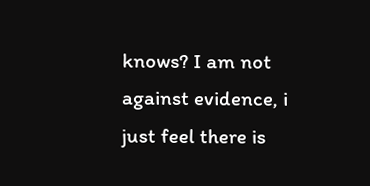knows? I am not against evidence, i just feel there is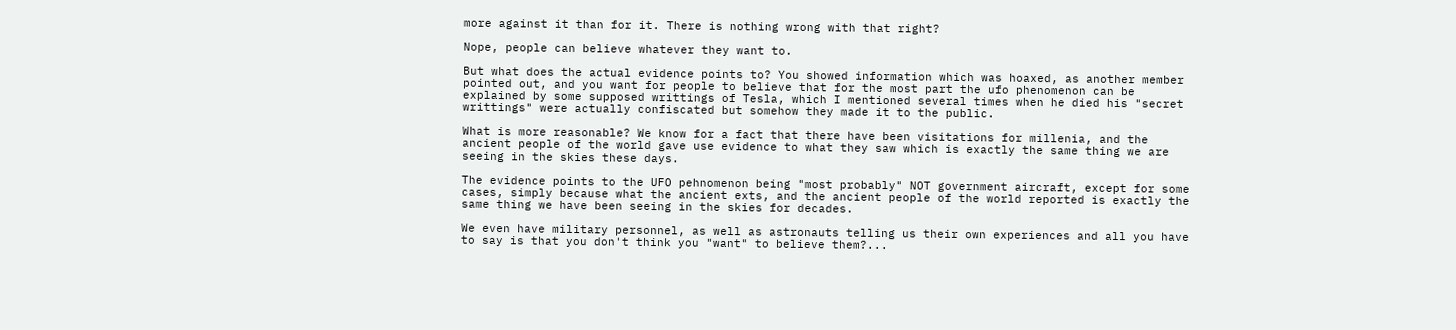more against it than for it. There is nothing wrong with that right?

Nope, people can believe whatever they want to.

But what does the actual evidence points to? You showed information which was hoaxed, as another member pointed out, and you want for people to believe that for the most part the ufo phenomenon can be explained by some supposed writtings of Tesla, which I mentioned several times when he died his "secret writtings" were actually confiscated but somehow they made it to the public.

What is more reasonable? We know for a fact that there have been visitations for millenia, and the ancient people of the world gave use evidence to what they saw which is exactly the same thing we are seeing in the skies these days.

The evidence points to the UFO pehnomenon being "most probably" NOT government aircraft, except for some cases, simply because what the ancient exts, and the ancient people of the world reported is exactly the same thing we have been seeing in the skies for decades.

We even have military personnel, as well as astronauts telling us their own experiences and all you have to say is that you don't think you "want" to believe them?...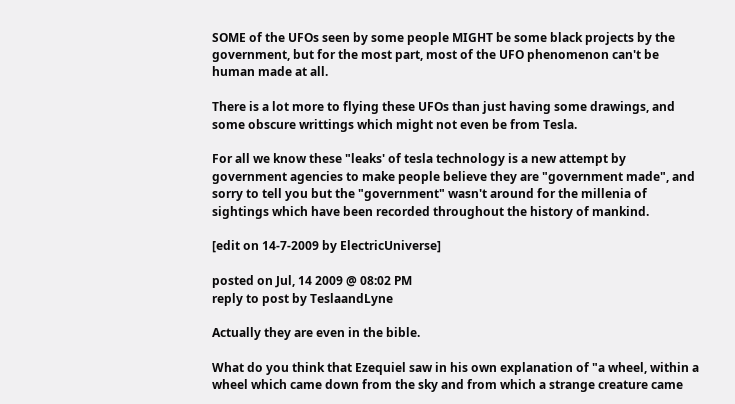SOME of the UFOs seen by some people MIGHT be some black projects by the government, but for the most part, most of the UFO phenomenon can't be human made at all.

There is a lot more to flying these UFOs than just having some drawings, and some obscure writtings which might not even be from Tesla.

For all we know these "leaks' of tesla technology is a new attempt by government agencies to make people believe they are "government made", and sorry to tell you but the "government" wasn't around for the millenia of sightings which have been recorded throughout the history of mankind.

[edit on 14-7-2009 by ElectricUniverse]

posted on Jul, 14 2009 @ 08:02 PM
reply to post by TeslaandLyne

Actually they are even in the bible.

What do you think that Ezequiel saw in his own explanation of "a wheel, within a wheel which came down from the sky and from which a strange creature came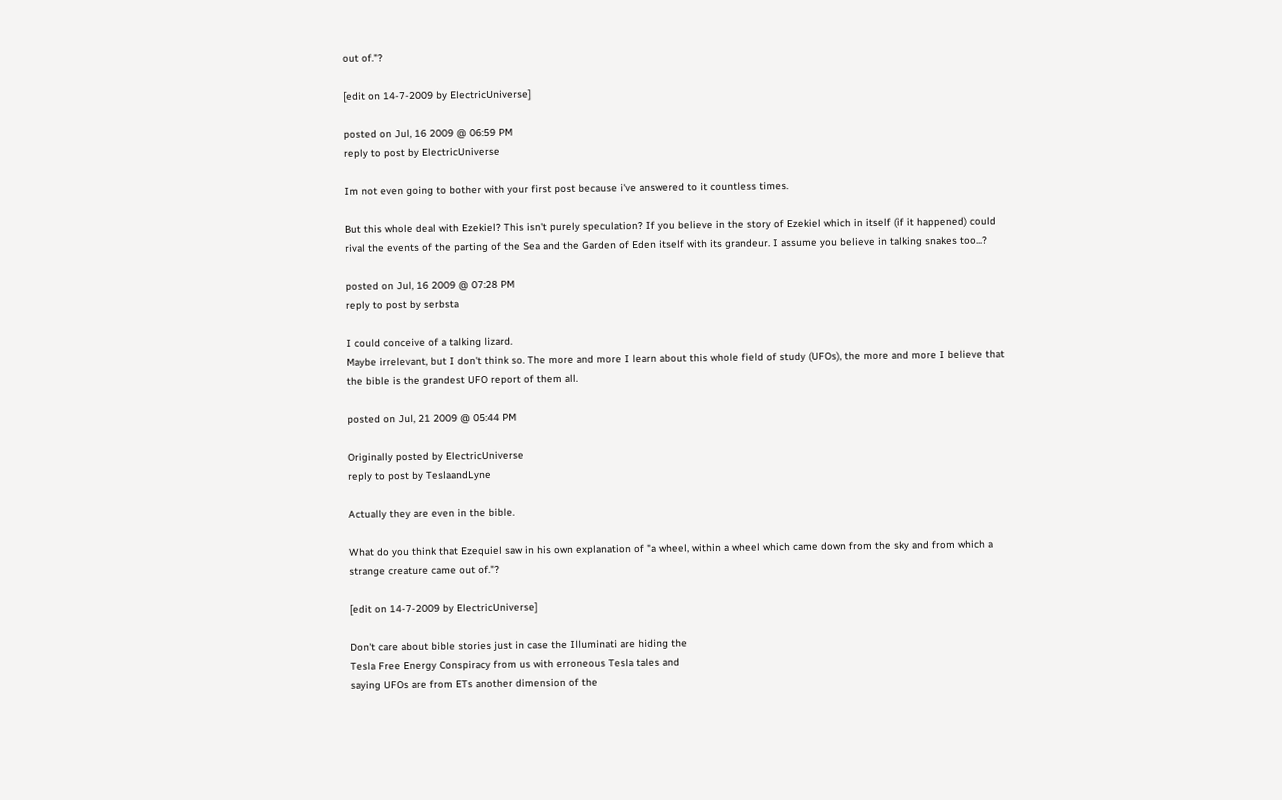out of."?

[edit on 14-7-2009 by ElectricUniverse]

posted on Jul, 16 2009 @ 06:59 PM
reply to post by ElectricUniverse

Im not even going to bother with your first post because i've answered to it countless times.

But this whole deal with Ezekiel? This isn't purely speculation? If you believe in the story of Ezekiel which in itself (if it happened) could rival the events of the parting of the Sea and the Garden of Eden itself with its grandeur. I assume you believe in talking snakes too...?

posted on Jul, 16 2009 @ 07:28 PM
reply to post by serbsta

I could conceive of a talking lizard.
Maybe irrelevant, but I don't think so. The more and more I learn about this whole field of study (UFOs), the more and more I believe that the bible is the grandest UFO report of them all.

posted on Jul, 21 2009 @ 05:44 PM

Originally posted by ElectricUniverse
reply to post by TeslaandLyne

Actually they are even in the bible.

What do you think that Ezequiel saw in his own explanation of "a wheel, within a wheel which came down from the sky and from which a strange creature came out of."?

[edit on 14-7-2009 by ElectricUniverse]

Don't care about bible stories just in case the Illuminati are hiding the
Tesla Free Energy Conspiracy from us with erroneous Tesla tales and
saying UFOs are from ETs another dimension of the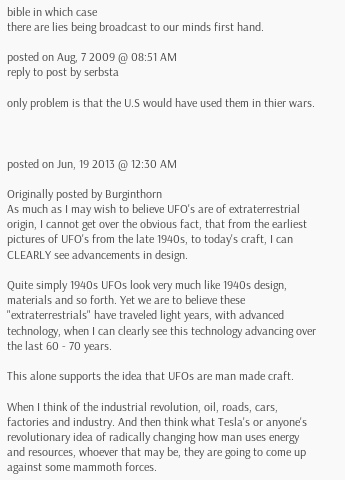bible in which case
there are lies being broadcast to our minds first hand.

posted on Aug, 7 2009 @ 08:51 AM
reply to post by serbsta

only problem is that the U.S would have used them in thier wars.



posted on Jun, 19 2013 @ 12:30 AM

Originally posted by Burginthorn
As much as I may wish to believe UFO's are of extraterrestrial origin, I cannot get over the obvious fact, that from the earliest pictures of UFO's from the late 1940s, to today's craft, I can CLEARLY see advancements in design.

Quite simply 1940s UFOs look very much like 1940s design, materials and so forth. Yet we are to believe these "extraterrestrials" have traveled light years, with advanced technology, when I can clearly see this technology advancing over the last 60 - 70 years.

This alone supports the idea that UFOs are man made craft.

When I think of the industrial revolution, oil, roads, cars, factories and industry. And then think what Tesla's or anyone's revolutionary idea of radically changing how man uses energy and resources, whoever that may be, they are going to come up against some mammoth forces.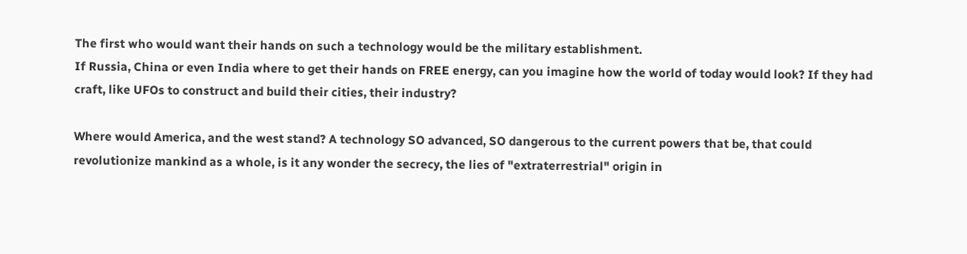The first who would want their hands on such a technology would be the military establishment.
If Russia, China or even India where to get their hands on FREE energy, can you imagine how the world of today would look? If they had craft, like UFOs to construct and build their cities, their industry?

Where would America, and the west stand? A technology SO advanced, SO dangerous to the current powers that be, that could revolutionize mankind as a whole, is it any wonder the secrecy, the lies of "extraterrestrial" origin in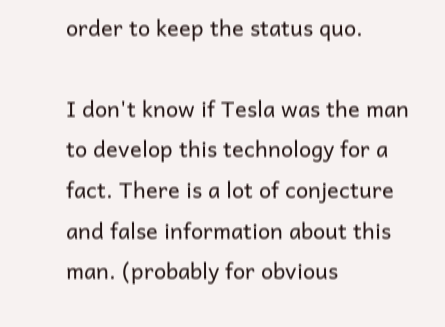order to keep the status quo.

I don't know if Tesla was the man to develop this technology for a fact. There is a lot of conjecture and false information about this man. (probably for obvious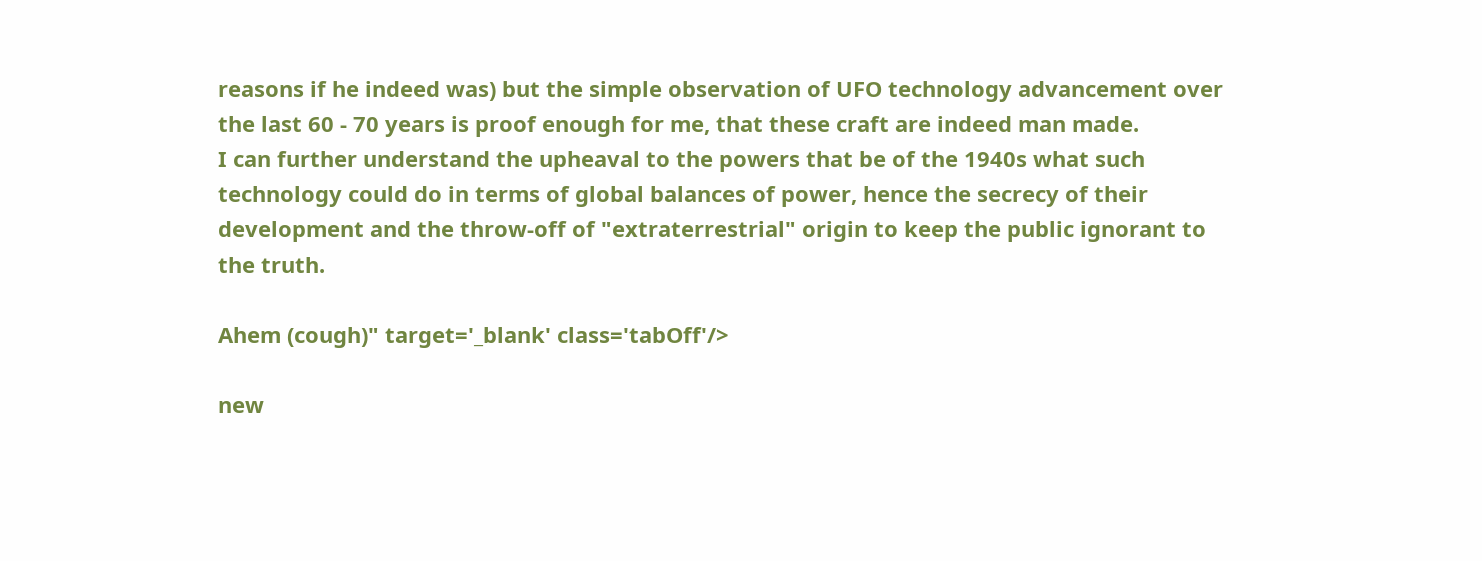reasons if he indeed was) but the simple observation of UFO technology advancement over the last 60 - 70 years is proof enough for me, that these craft are indeed man made.
I can further understand the upheaval to the powers that be of the 1940s what such technology could do in terms of global balances of power, hence the secrecy of their development and the throw-off of "extraterrestrial" origin to keep the public ignorant to the truth.

Ahem (cough)" target='_blank' class='tabOff'/>

new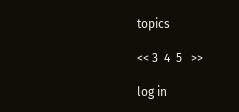topics

<< 3  4  5   >>

log in